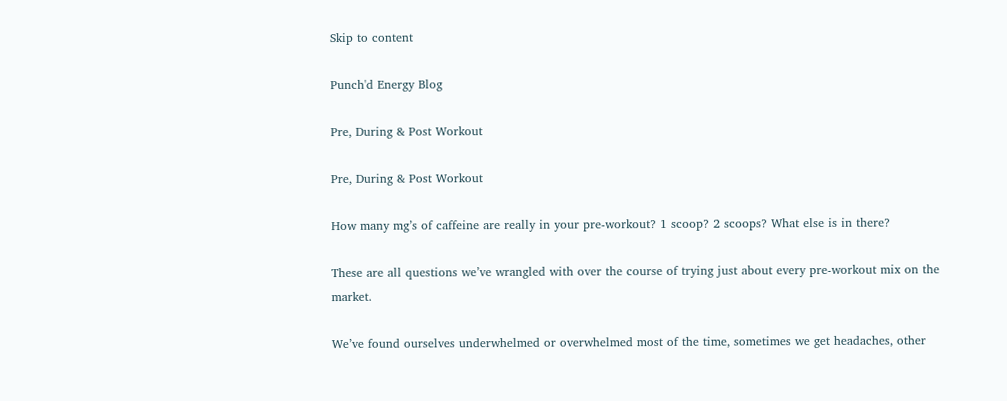Skip to content

Punch'd Energy Blog

Pre, During & Post Workout

Pre, During & Post Workout

How many mg’s of caffeine are really in your pre-workout? 1 scoop? 2 scoops? What else is in there?

These are all questions we’ve wrangled with over the course of trying just about every pre-workout mix on the market.

We’ve found ourselves underwhelmed or overwhelmed most of the time, sometimes we get headaches, other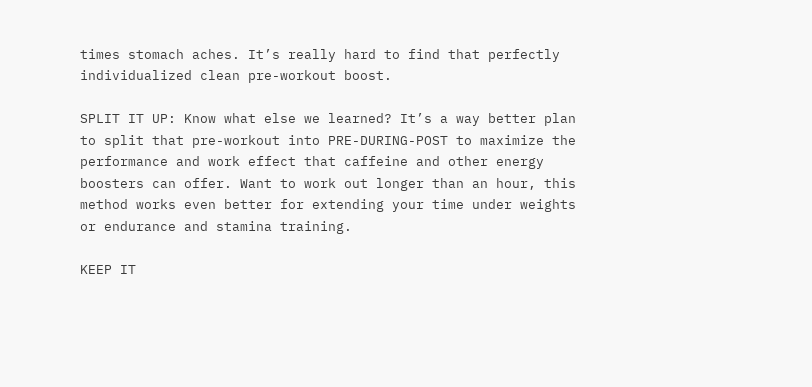times stomach aches. It’s really hard to find that perfectly individualized clean pre-workout boost.

SPLIT IT UP: Know what else we learned? It’s a way better plan to split that pre-workout into PRE-DURING-POST to maximize the performance and work effect that caffeine and other energy boosters can offer. Want to work out longer than an hour, this method works even better for extending your time under weights or endurance and stamina training.

KEEP IT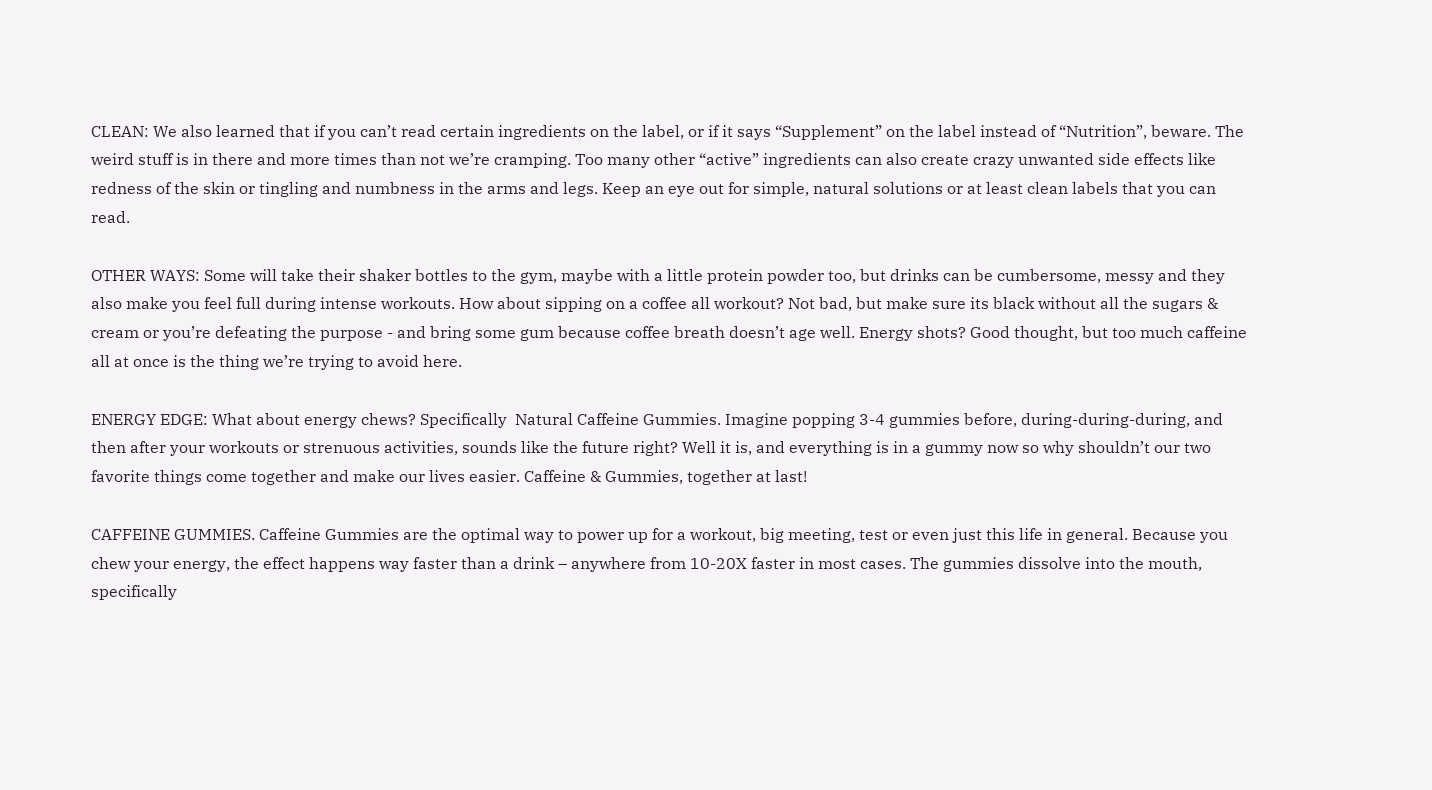CLEAN: We also learned that if you can’t read certain ingredients on the label, or if it says “Supplement” on the label instead of “Nutrition”, beware. The weird stuff is in there and more times than not we’re cramping. Too many other “active” ingredients can also create crazy unwanted side effects like redness of the skin or tingling and numbness in the arms and legs. Keep an eye out for simple, natural solutions or at least clean labels that you can read.

OTHER WAYS: Some will take their shaker bottles to the gym, maybe with a little protein powder too, but drinks can be cumbersome, messy and they also make you feel full during intense workouts. How about sipping on a coffee all workout? Not bad, but make sure its black without all the sugars & cream or you’re defeating the purpose - and bring some gum because coffee breath doesn’t age well. Energy shots? Good thought, but too much caffeine all at once is the thing we’re trying to avoid here.

ENERGY EDGE: What about energy chews? Specifically  Natural Caffeine Gummies. Imagine popping 3-4 gummies before, during-during-during, and then after your workouts or strenuous activities, sounds like the future right? Well it is, and everything is in a gummy now so why shouldn’t our two favorite things come together and make our lives easier. Caffeine & Gummies, together at last!

CAFFEINE GUMMIES. Caffeine Gummies are the optimal way to power up for a workout, big meeting, test or even just this life in general. Because you chew your energy, the effect happens way faster than a drink – anywhere from 10-20X faster in most cases. The gummies dissolve into the mouth, specifically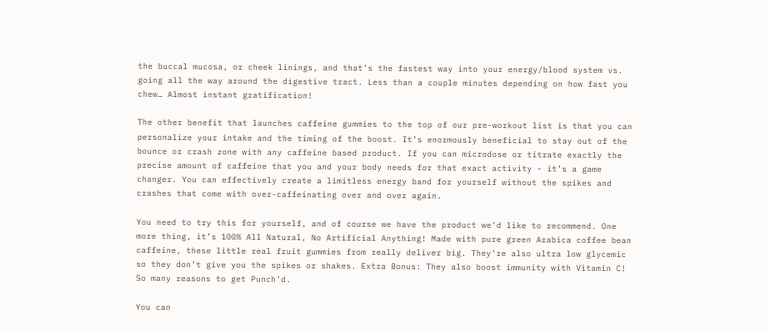the buccal mucosa, or cheek linings, and that’s the fastest way into your energy/blood system vs. going all the way around the digestive tract. Less than a couple minutes depending on how fast you chew… Almost instant gratification!

The other benefit that launches caffeine gummies to the top of our pre-workout list is that you can personalize your intake and the timing of the boost. It’s enormously beneficial to stay out of the bounce or crash zone with any caffeine based product. If you can microdose or titrate exactly the precise amount of caffeine that you and your body needs for that exact activity - it’s a game changer. You can effectively create a limitless energy band for yourself without the spikes and crashes that come with over-caffeinating over and over again.

You need to try this for yourself, and of course we have the product we’d like to recommend. One more thing, it’s 100% All Natural, No Artificial Anything! Made with pure green Arabica coffee bean caffeine, these little real fruit gummies from really deliver big. They’re also ultra low glycemic so they don’t give you the spikes or shakes. Extra Bonus: They also boost immunity with Vitamin C! So many reasons to get Punch’d.

You can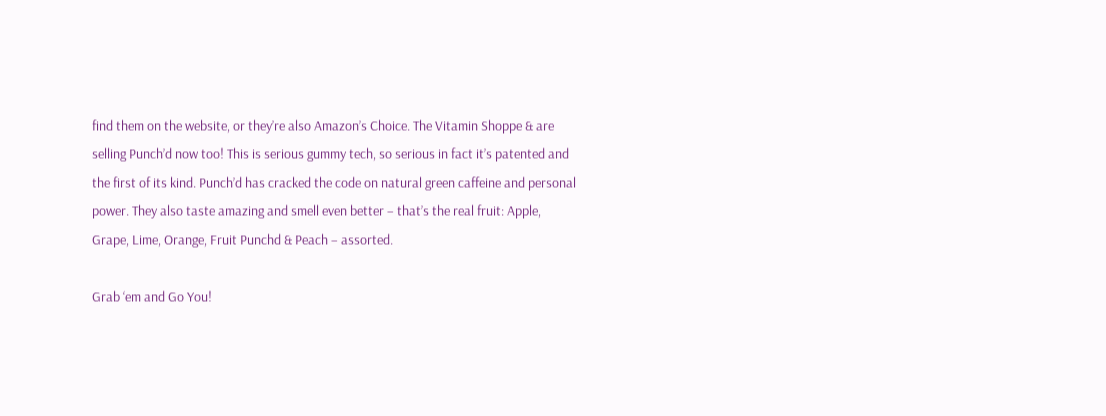find them on the website, or they’re also Amazon’s Choice. The Vitamin Shoppe & are selling Punch’d now too! This is serious gummy tech, so serious in fact it’s patented and the first of its kind. Punch’d has cracked the code on natural green caffeine and personal power. They also taste amazing and smell even better – that’s the real fruit: Apple, Grape, Lime, Orange, Fruit Punchd & Peach – assorted.

Grab ‘em and Go You!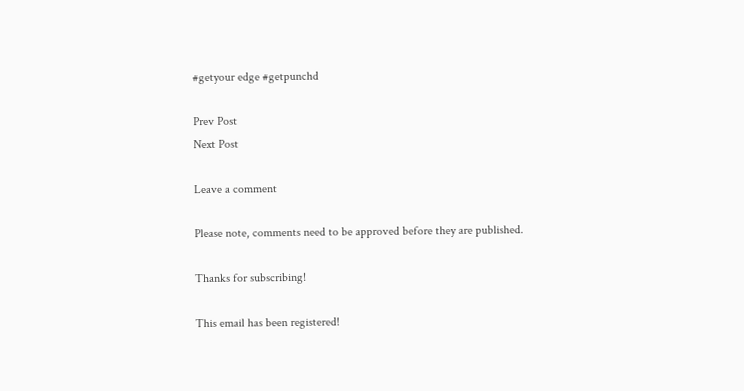#getyour edge #getpunchd

Prev Post
Next Post

Leave a comment

Please note, comments need to be approved before they are published.

Thanks for subscribing!

This email has been registered!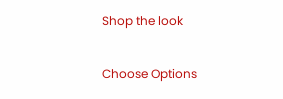Shop the look

Choose Options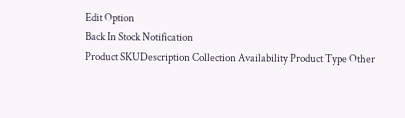Edit Option
Back In Stock Notification
Product SKUDescription Collection Availability Product Type Other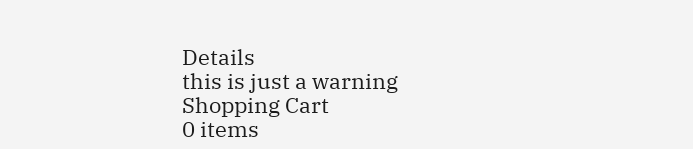Details
this is just a warning
Shopping Cart
0 items